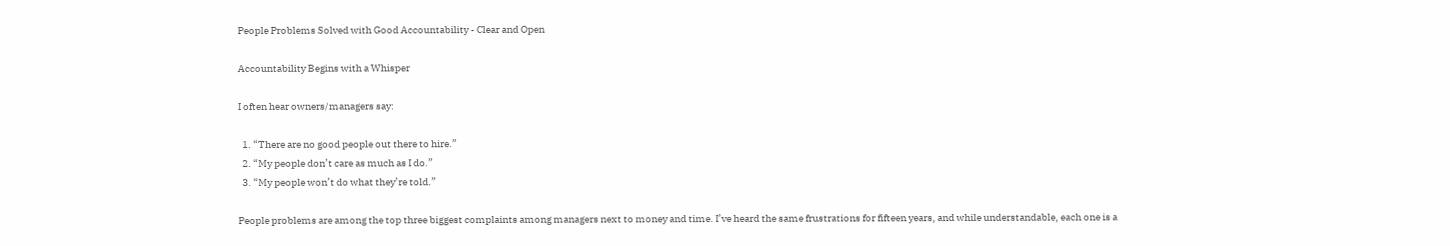People Problems Solved with Good Accountability - Clear and Open

Accountability Begins with a Whisper

I often hear owners/managers say:

  1. “There are no good people out there to hire.”
  2. “My people don’t care as much as I do.”
  3. “My people won’t do what they’re told.”

People problems are among the top three biggest complaints among managers next to money and time. I’ve heard the same frustrations for fifteen years, and while understandable, each one is a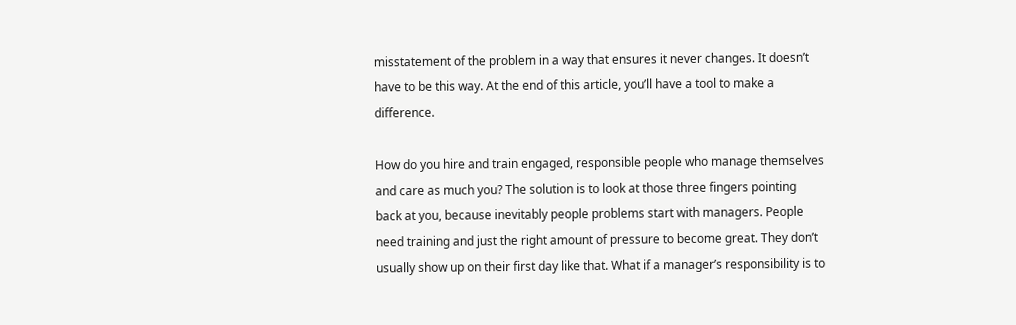misstatement of the problem in a way that ensures it never changes. It doesn’t have to be this way. At the end of this article, you’ll have a tool to make a difference.

How do you hire and train engaged, responsible people who manage themselves and care as much you? The solution is to look at those three fingers pointing back at you, because inevitably people problems start with managers. People need training and just the right amount of pressure to become great. They don’t usually show up on their first day like that. What if a manager’s responsibility is to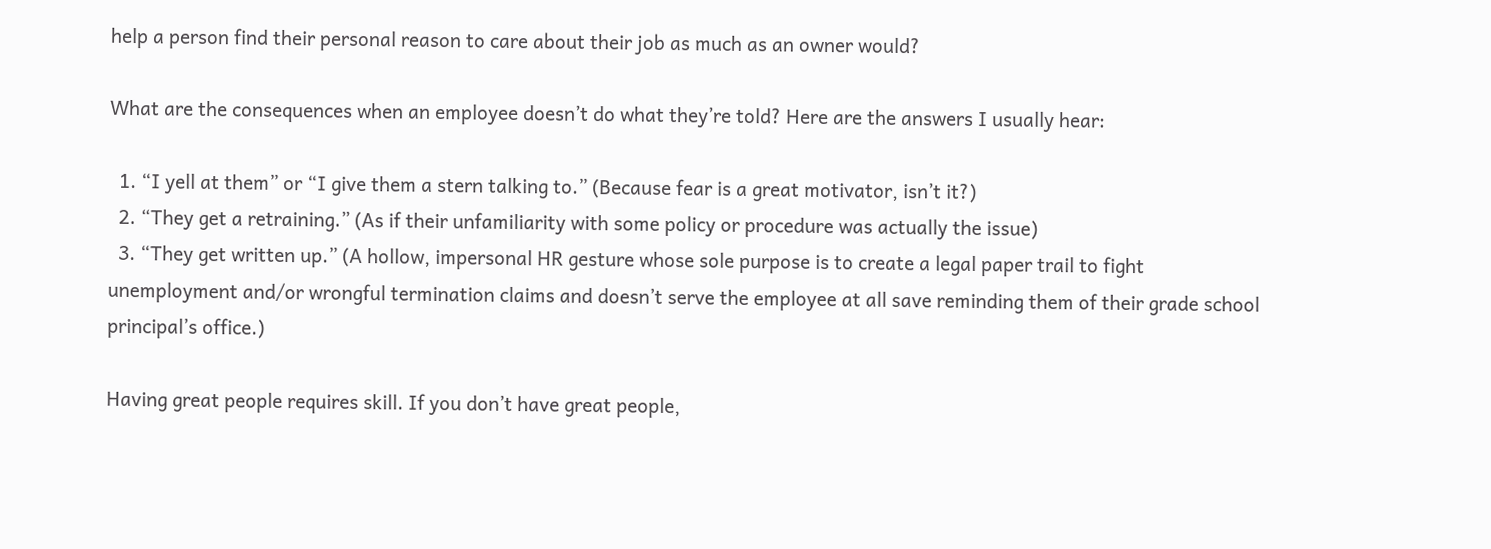help a person find their personal reason to care about their job as much as an owner would?

What are the consequences when an employee doesn’t do what they’re told? Here are the answers I usually hear:

  1. “I yell at them” or “I give them a stern talking to.” (Because fear is a great motivator, isn’t it?)
  2. “They get a retraining.” (As if their unfamiliarity with some policy or procedure was actually the issue)
  3. “They get written up.” (A hollow, impersonal HR gesture whose sole purpose is to create a legal paper trail to fight unemployment and/or wrongful termination claims and doesn’t serve the employee at all save reminding them of their grade school principal’s office.)

Having great people requires skill. If you don’t have great people,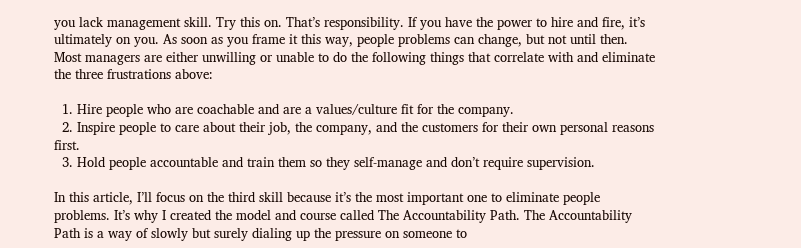you lack management skill. Try this on. That’s responsibility. If you have the power to hire and fire, it’s ultimately on you. As soon as you frame it this way, people problems can change, but not until then. Most managers are either unwilling or unable to do the following things that correlate with and eliminate the three frustrations above:

  1. Hire people who are coachable and are a values/culture fit for the company.
  2. Inspire people to care about their job, the company, and the customers for their own personal reasons first.
  3. Hold people accountable and train them so they self-manage and don’t require supervision.

In this article, I’ll focus on the third skill because it’s the most important one to eliminate people problems. It’s why I created the model and course called The Accountability Path. The Accountability Path is a way of slowly but surely dialing up the pressure on someone to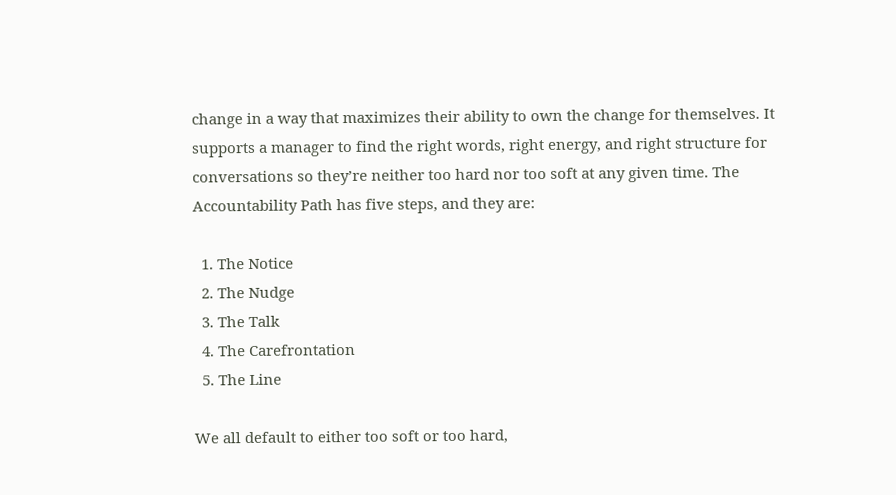change in a way that maximizes their ability to own the change for themselves. It supports a manager to find the right words, right energy, and right structure for conversations so they’re neither too hard nor too soft at any given time. The Accountability Path has five steps, and they are:

  1. The Notice
  2. The Nudge
  3. The Talk
  4. The Carefrontation
  5. The Line

We all default to either too soft or too hard,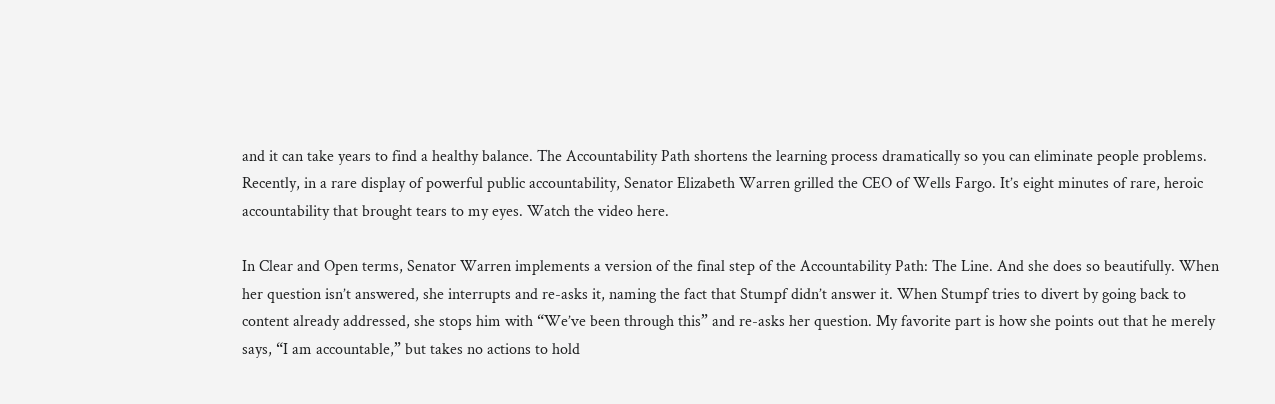and it can take years to find a healthy balance. The Accountability Path shortens the learning process dramatically so you can eliminate people problems. Recently, in a rare display of powerful public accountability, Senator Elizabeth Warren grilled the CEO of Wells Fargo. It’s eight minutes of rare, heroic accountability that brought tears to my eyes. Watch the video here.

In Clear and Open terms, Senator Warren implements a version of the final step of the Accountability Path: The Line. And she does so beautifully. When her question isn’t answered, she interrupts and re-asks it, naming the fact that Stumpf didn’t answer it. When Stumpf tries to divert by going back to content already addressed, she stops him with “We’ve been through this” and re-asks her question. My favorite part is how she points out that he merely says, “I am accountable,” but takes no actions to hold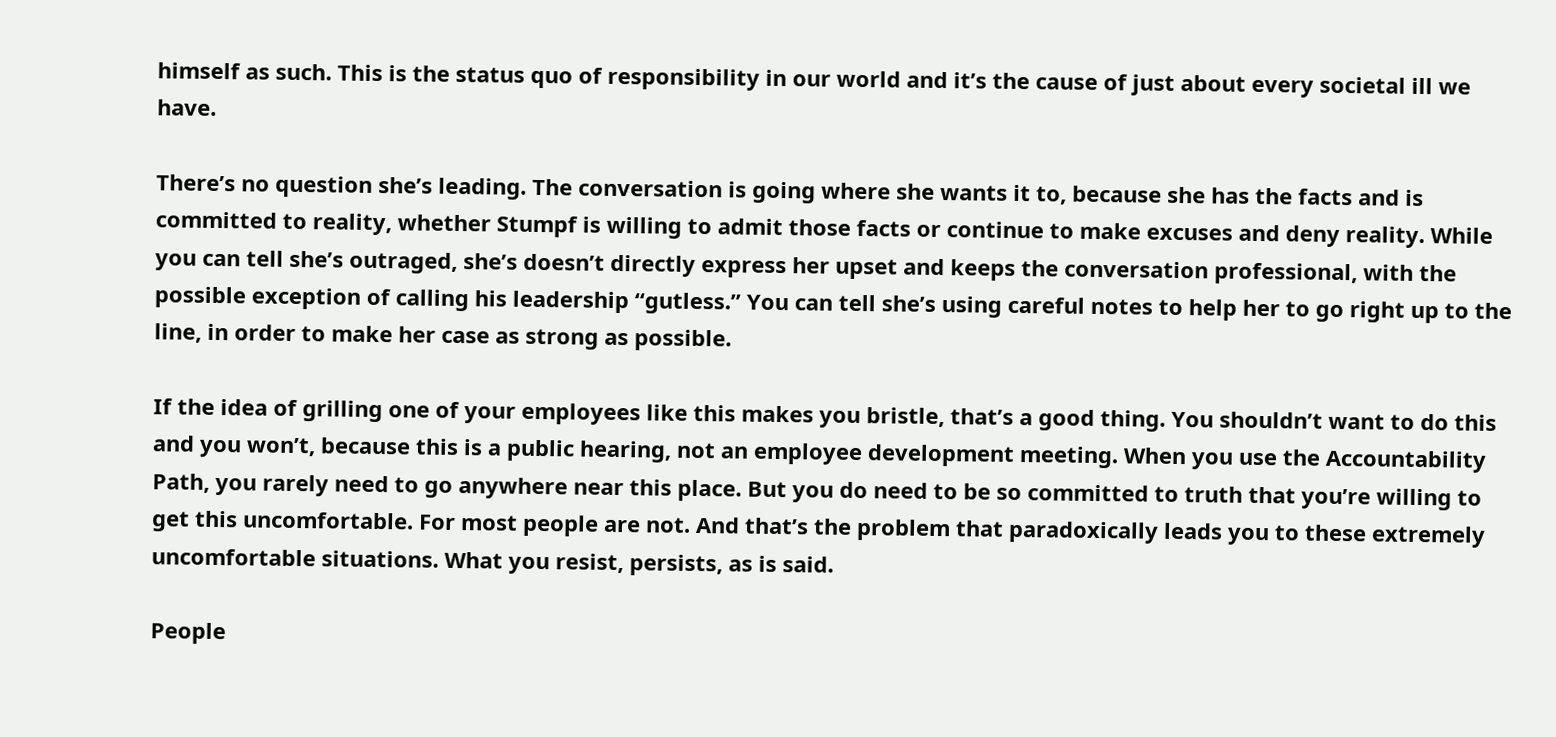himself as such. This is the status quo of responsibility in our world and it’s the cause of just about every societal ill we have.

There’s no question she’s leading. The conversation is going where she wants it to, because she has the facts and is committed to reality, whether Stumpf is willing to admit those facts or continue to make excuses and deny reality. While you can tell she’s outraged, she’s doesn’t directly express her upset and keeps the conversation professional, with the possible exception of calling his leadership “gutless.” You can tell she’s using careful notes to help her to go right up to the line, in order to make her case as strong as possible.

If the idea of grilling one of your employees like this makes you bristle, that’s a good thing. You shouldn’t want to do this and you won’t, because this is a public hearing, not an employee development meeting. When you use the Accountability Path, you rarely need to go anywhere near this place. But you do need to be so committed to truth that you’re willing to get this uncomfortable. For most people are not. And that’s the problem that paradoxically leads you to these extremely uncomfortable situations. What you resist, persists, as is said.

People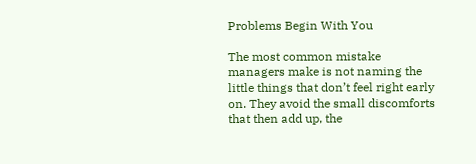Problems Begin With You

The most common mistake managers make is not naming the little things that don’t feel right early on. They avoid the small discomforts that then add up, the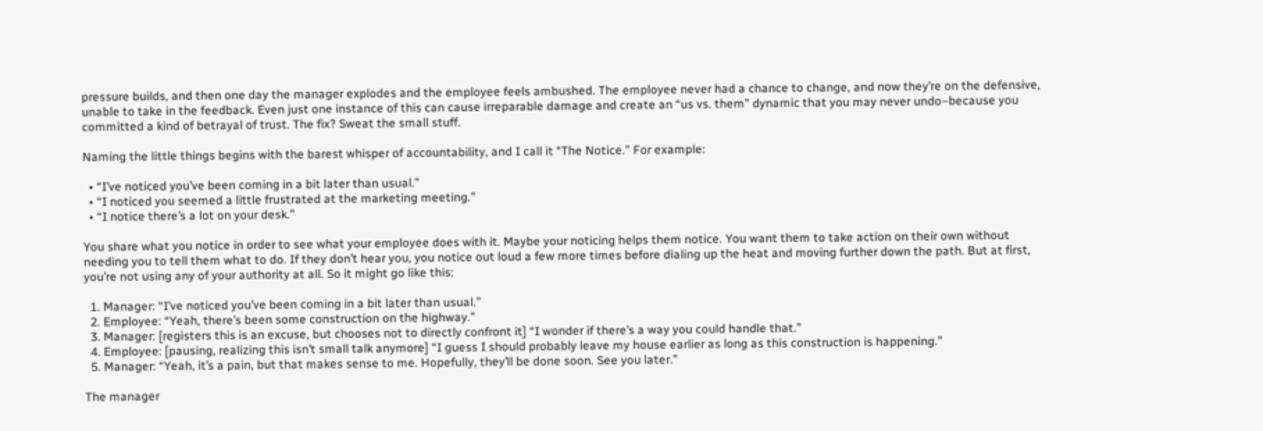pressure builds, and then one day the manager explodes and the employee feels ambushed. The employee never had a chance to change, and now they’re on the defensive, unable to take in the feedback. Even just one instance of this can cause irreparable damage and create an “us vs. them” dynamic that you may never undo–because you committed a kind of betrayal of trust. The fix? Sweat the small stuff.

Naming the little things begins with the barest whisper of accountability, and I call it “The Notice.” For example:

  • “I’ve noticed you’ve been coming in a bit later than usual.”
  • “I noticed you seemed a little frustrated at the marketing meeting.”
  • “I notice there’s a lot on your desk.”

You share what you notice in order to see what your employee does with it. Maybe your noticing helps them notice. You want them to take action on their own without needing you to tell them what to do. If they don’t hear you, you notice out loud a few more times before dialing up the heat and moving further down the path. But at first, you’re not using any of your authority at all. So it might go like this:

  1. Manager: “I’ve noticed you’ve been coming in a bit later than usual.”
  2. Employee: “Yeah, there’s been some construction on the highway.”
  3. Manager: [registers this is an excuse, but chooses not to directly confront it] “I wonder if there’s a way you could handle that.”
  4. Employee: [pausing, realizing this isn’t small talk anymore] “I guess I should probably leave my house earlier as long as this construction is happening.”
  5. Manager: “Yeah, it’s a pain, but that makes sense to me. Hopefully, they’ll be done soon. See you later.”

The manager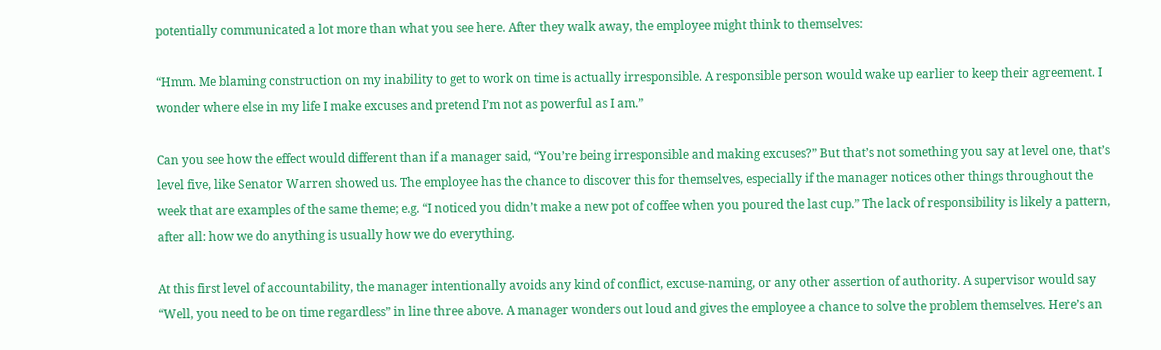potentially communicated a lot more than what you see here. After they walk away, the employee might think to themselves:

“Hmm. Me blaming construction on my inability to get to work on time is actually irresponsible. A responsible person would wake up earlier to keep their agreement. I wonder where else in my life I make excuses and pretend I’m not as powerful as I am.”

Can you see how the effect would different than if a manager said, “You’re being irresponsible and making excuses?” But that’s not something you say at level one, that’s level five, like Senator Warren showed us. The employee has the chance to discover this for themselves, especially if the manager notices other things throughout the week that are examples of the same theme; e.g. “I noticed you didn’t make a new pot of coffee when you poured the last cup.” The lack of responsibility is likely a pattern, after all: how we do anything is usually how we do everything.

At this first level of accountability, the manager intentionally avoids any kind of conflict, excuse-naming, or any other assertion of authority. A supervisor would say “Well, you need to be on time regardless” in line three above. A manager wonders out loud and gives the employee a chance to solve the problem themselves. Here’s an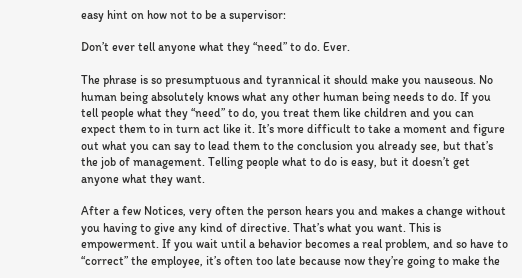easy hint on how not to be a supervisor:

Don’t ever tell anyone what they “need” to do. Ever.

The phrase is so presumptuous and tyrannical it should make you nauseous. No human being absolutely knows what any other human being needs to do. If you tell people what they “need” to do, you treat them like children and you can expect them to in turn act like it. It’s more difficult to take a moment and figure out what you can say to lead them to the conclusion you already see, but that’s the job of management. Telling people what to do is easy, but it doesn’t get anyone what they want.

After a few Notices, very often the person hears you and makes a change without you having to give any kind of directive. That’s what you want. This is empowerment. If you wait until a behavior becomes a real problem, and so have to “correct” the employee, it’s often too late because now they’re going to make the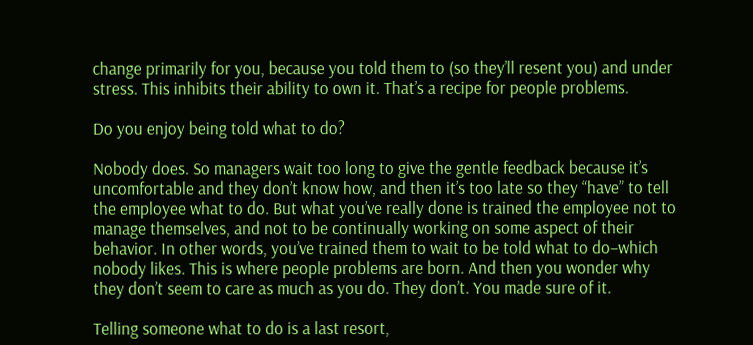change primarily for you, because you told them to (so they’ll resent you) and under stress. This inhibits their ability to own it. That’s a recipe for people problems.

Do you enjoy being told what to do?

Nobody does. So managers wait too long to give the gentle feedback because it’s uncomfortable and they don’t know how, and then it’s too late so they “have” to tell the employee what to do. But what you’ve really done is trained the employee not to manage themselves, and not to be continually working on some aspect of their behavior. In other words, you’ve trained them to wait to be told what to do–which nobody likes. This is where people problems are born. And then you wonder why they don’t seem to care as much as you do. They don’t. You made sure of it.

Telling someone what to do is a last resort,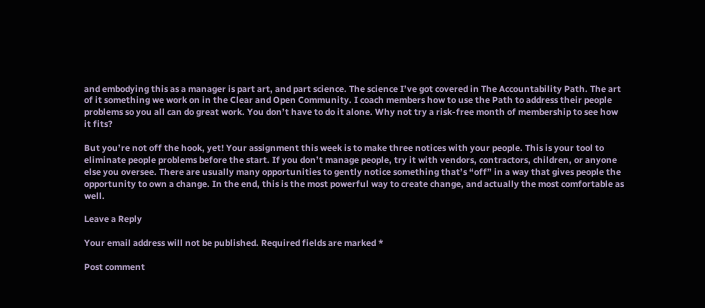and embodying this as a manager is part art, and part science. The science I’ve got covered in The Accountability Path. The art of it something we work on in the Clear and Open Community. I coach members how to use the Path to address their people problems so you all can do great work. You don’t have to do it alone. Why not try a risk-free month of membership to see how it fits?

But you’re not off the hook, yet! Your assignment this week is to make three notices with your people. This is your tool to eliminate people problems before the start. If you don’t manage people, try it with vendors, contractors, children, or anyone else you oversee. There are usually many opportunities to gently notice something that’s “off” in a way that gives people the opportunity to own a change. In the end, this is the most powerful way to create change, and actually the most comfortable as well.

Leave a Reply

Your email address will not be published. Required fields are marked *

Post comment